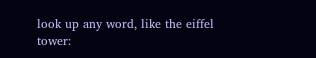look up any word, like the eiffel tower: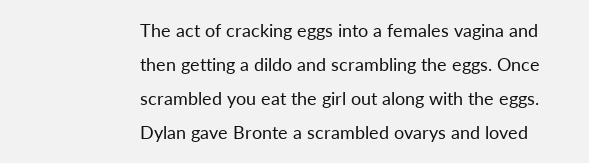The act of cracking eggs into a females vagina and then getting a dildo and scrambling the eggs. Once scrambled you eat the girl out along with the eggs.
Dylan gave Bronte a scrambled ovarys and loved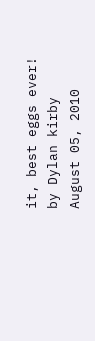it, best eggs ever!
by Dylan kirby August 05, 2010